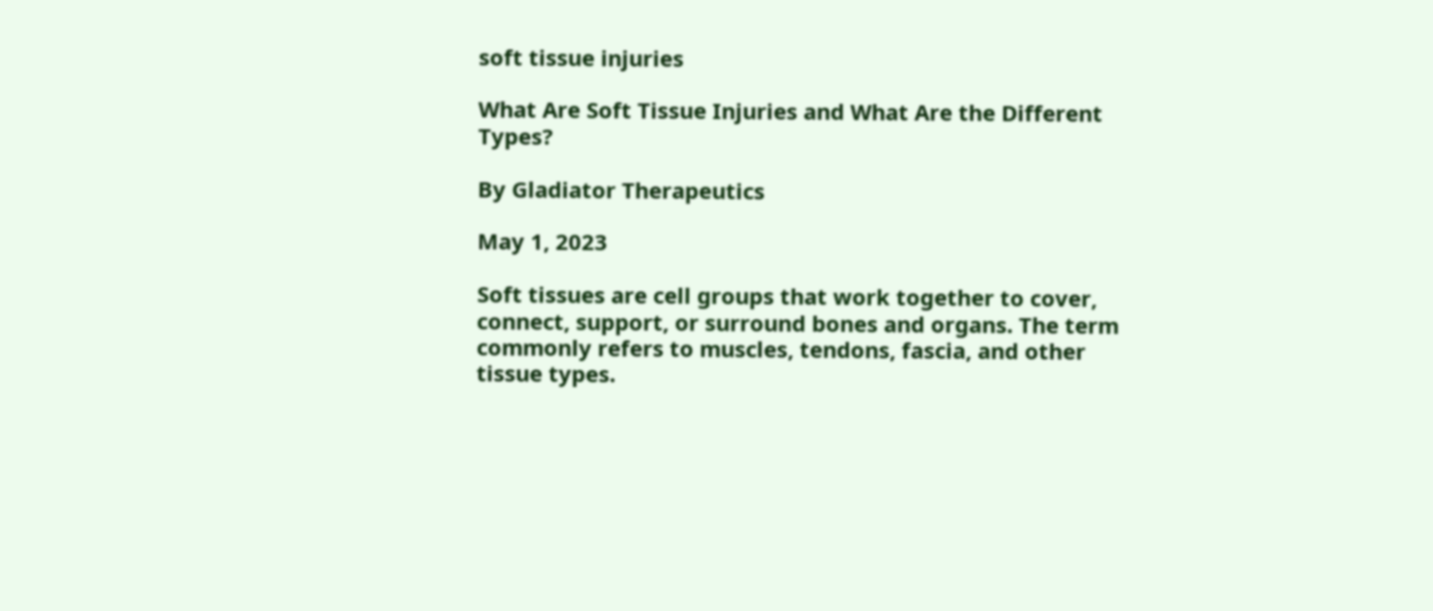soft tissue injuries

What Are Soft Tissue Injuries and What Are the Different Types?

By Gladiator Therapeutics

May 1, 2023

Soft tissues are cell groups that work together to cover, connect, support, or surround bones and organs. The term commonly refers to muscles, tendons, fascia, and other tissue types.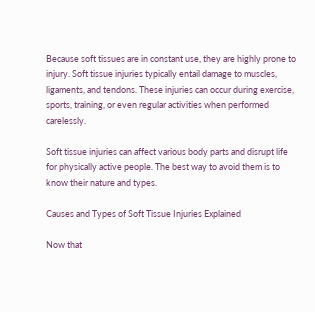Because soft tissues are in constant use, they are highly prone to injury. Soft tissue injuries typically entail damage to muscles, ligaments, and tendons. These injuries can occur during exercise, sports, training, or even regular activities when performed carelessly.

Soft tissue injuries can affect various body parts and disrupt life for physically active people. The best way to avoid them is to know their nature and types.

Causes and Types of Soft Tissue Injuries Explained

Now that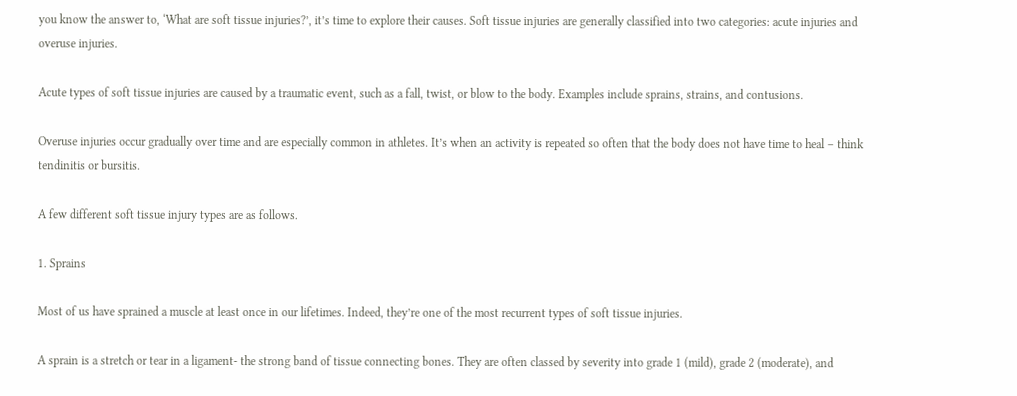you know the answer to, ‘What are soft tissue injuries?’, it’s time to explore their causes. Soft tissue injuries are generally classified into two categories: acute injuries and overuse injuries.

Acute types of soft tissue injuries are caused by a traumatic event, such as a fall, twist, or blow to the body. Examples include sprains, strains, and contusions.

Overuse injuries occur gradually over time and are especially common in athletes. It’s when an activity is repeated so often that the body does not have time to heal – think tendinitis or bursitis.

A few different soft tissue injury types are as follows.

1. Sprains

Most of us have sprained a muscle at least once in our lifetimes. Indeed, they’re one of the most recurrent types of soft tissue injuries.

A sprain is a stretch or tear in a ligament- the strong band of tissue connecting bones. They are often classed by severity into grade 1 (mild), grade 2 (moderate), and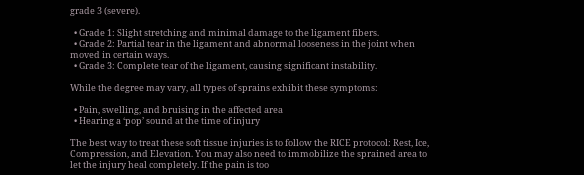grade 3 (severe).

  • Grade 1: Slight stretching and minimal damage to the ligament fibers.
  • Grade 2: Partial tear in the ligament and abnormal looseness in the joint when moved in certain ways.
  • Grade 3: Complete tear of the ligament, causing significant instability.

While the degree may vary, all types of sprains exhibit these symptoms:

  • Pain, swelling, and bruising in the affected area
  • Hearing a ‘pop’ sound at the time of injury

The best way to treat these soft tissue injuries is to follow the RICE protocol: Rest, Ice, Compression, and Elevation. You may also need to immobilize the sprained area to let the injury heal completely. If the pain is too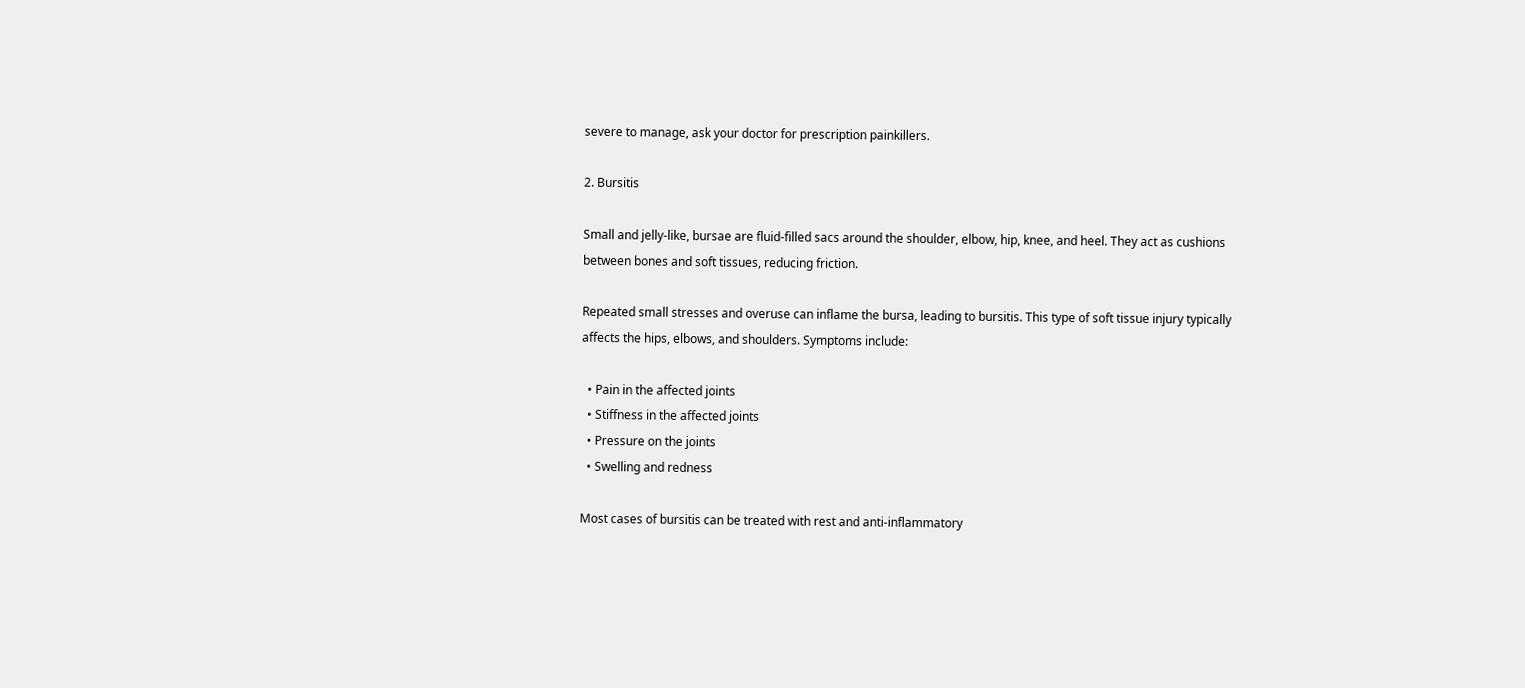severe to manage, ask your doctor for prescription painkillers.

2. Bursitis

Small and jelly-like, bursae are fluid-filled sacs around the shoulder, elbow, hip, knee, and heel. They act as cushions between bones and soft tissues, reducing friction.

Repeated small stresses and overuse can inflame the bursa, leading to bursitis. This type of soft tissue injury typically affects the hips, elbows, and shoulders. Symptoms include:

  • Pain in the affected joints
  • Stiffness in the affected joints
  • Pressure on the joints
  • Swelling and redness

Most cases of bursitis can be treated with rest and anti-inflammatory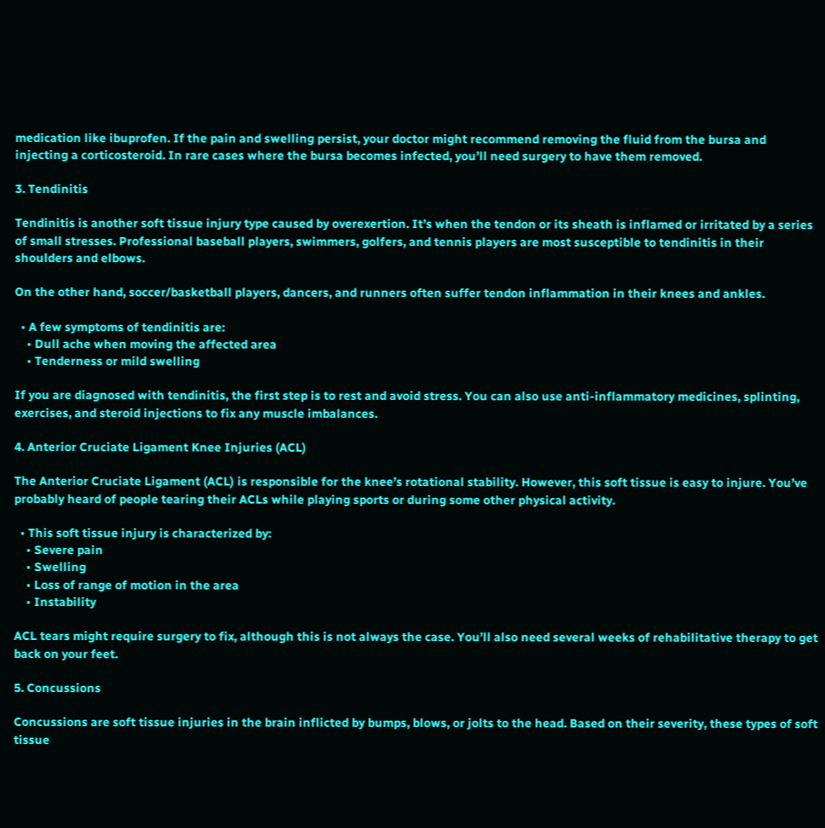medication like ibuprofen. If the pain and swelling persist, your doctor might recommend removing the fluid from the bursa and injecting a corticosteroid. In rare cases where the bursa becomes infected, you’ll need surgery to have them removed.

3. Tendinitis

Tendinitis is another soft tissue injury type caused by overexertion. It’s when the tendon or its sheath is inflamed or irritated by a series of small stresses. Professional baseball players, swimmers, golfers, and tennis players are most susceptible to tendinitis in their shoulders and elbows.

On the other hand, soccer/basketball players, dancers, and runners often suffer tendon inflammation in their knees and ankles.

  • A few symptoms of tendinitis are:
    • Dull ache when moving the affected area
    • Tenderness or mild swelling

If you are diagnosed with tendinitis, the first step is to rest and avoid stress. You can also use anti-inflammatory medicines, splinting, exercises, and steroid injections to fix any muscle imbalances.

4. Anterior Cruciate Ligament Knee Injuries (ACL)

The Anterior Cruciate Ligament (ACL) is responsible for the knee’s rotational stability. However, this soft tissue is easy to injure. You’ve probably heard of people tearing their ACLs while playing sports or during some other physical activity.

  • This soft tissue injury is characterized by:
    • Severe pain
    • Swelling
    • Loss of range of motion in the area
    • Instability

ACL tears might require surgery to fix, although this is not always the case. You’ll also need several weeks of rehabilitative therapy to get back on your feet.

5. Concussions

Concussions are soft tissue injuries in the brain inflicted by bumps, blows, or jolts to the head. Based on their severity, these types of soft tissue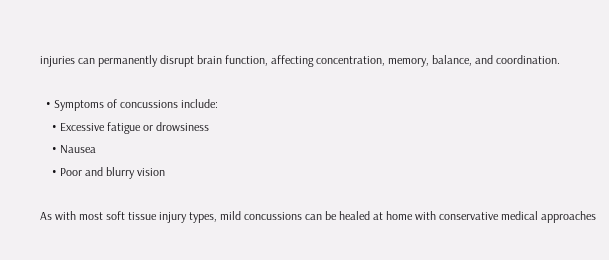injuries can permanently disrupt brain function, affecting concentration, memory, balance, and coordination.

  • Symptoms of concussions include:
    • Excessive fatigue or drowsiness
    • Nausea
    • Poor and blurry vision

As with most soft tissue injury types, mild concussions can be healed at home with conservative medical approaches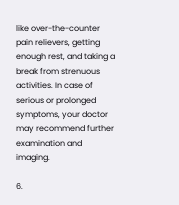like over-the-counter pain relievers, getting enough rest, and taking a break from strenuous activities. In case of serious or prolonged symptoms, your doctor may recommend further examination and imaging.

6.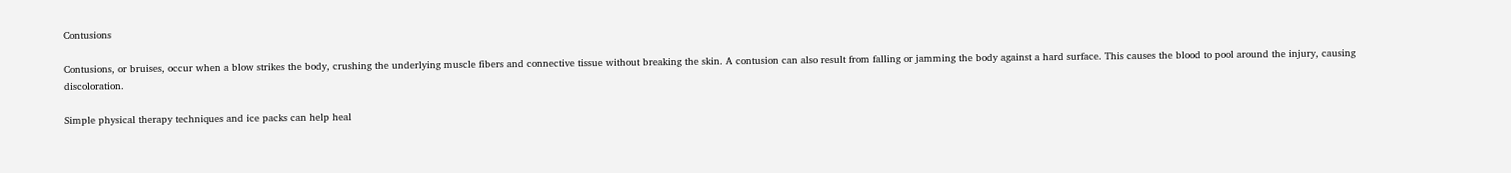Contusions

Contusions, or bruises, occur when a blow strikes the body, crushing the underlying muscle fibers and connective tissue without breaking the skin. A contusion can also result from falling or jamming the body against a hard surface. This causes the blood to pool around the injury, causing discoloration.

Simple physical therapy techniques and ice packs can help heal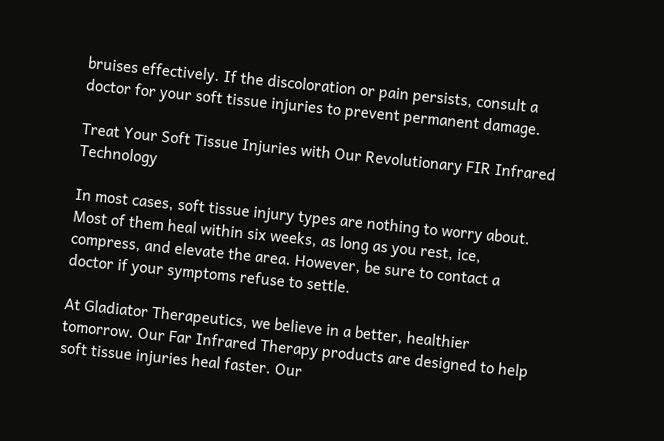bruises effectively. If the discoloration or pain persists, consult a doctor for your soft tissue injuries to prevent permanent damage.

Treat Your Soft Tissue Injuries with Our Revolutionary FIR Infrared Technology

In most cases, soft tissue injury types are nothing to worry about. Most of them heal within six weeks, as long as you rest, ice, compress, and elevate the area. However, be sure to contact a doctor if your symptoms refuse to settle.

At Gladiator Therapeutics, we believe in a better, healthier tomorrow. Our Far Infrared Therapy products are designed to help soft tissue injuries heal faster. Our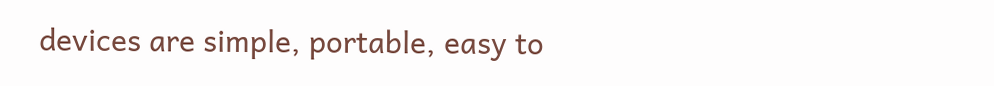devices are simple, portable, easy to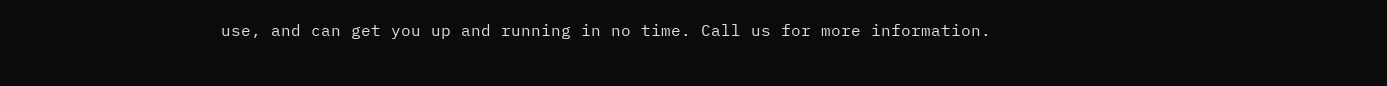use, and can get you up and running in no time. Call us for more information.